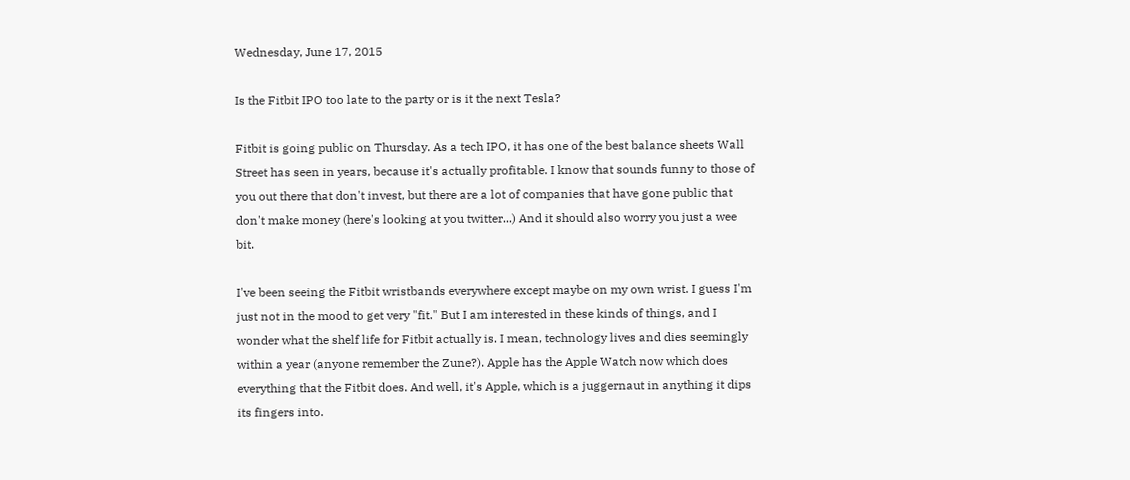Wednesday, June 17, 2015

Is the Fitbit IPO too late to the party or is it the next Tesla?

Fitbit is going public on Thursday. As a tech IPO, it has one of the best balance sheets Wall Street has seen in years, because it's actually profitable. I know that sounds funny to those of you out there that don't invest, but there are a lot of companies that have gone public that don't make money (here's looking at you twitter...) And it should also worry you just a wee bit.

I've been seeing the Fitbit wristbands everywhere except maybe on my own wrist. I guess I'm just not in the mood to get very "fit." But I am interested in these kinds of things, and I wonder what the shelf life for Fitbit actually is. I mean, technology lives and dies seemingly within a year (anyone remember the Zune?). Apple has the Apple Watch now which does everything that the Fitbit does. And well, it's Apple, which is a juggernaut in anything it dips its fingers into.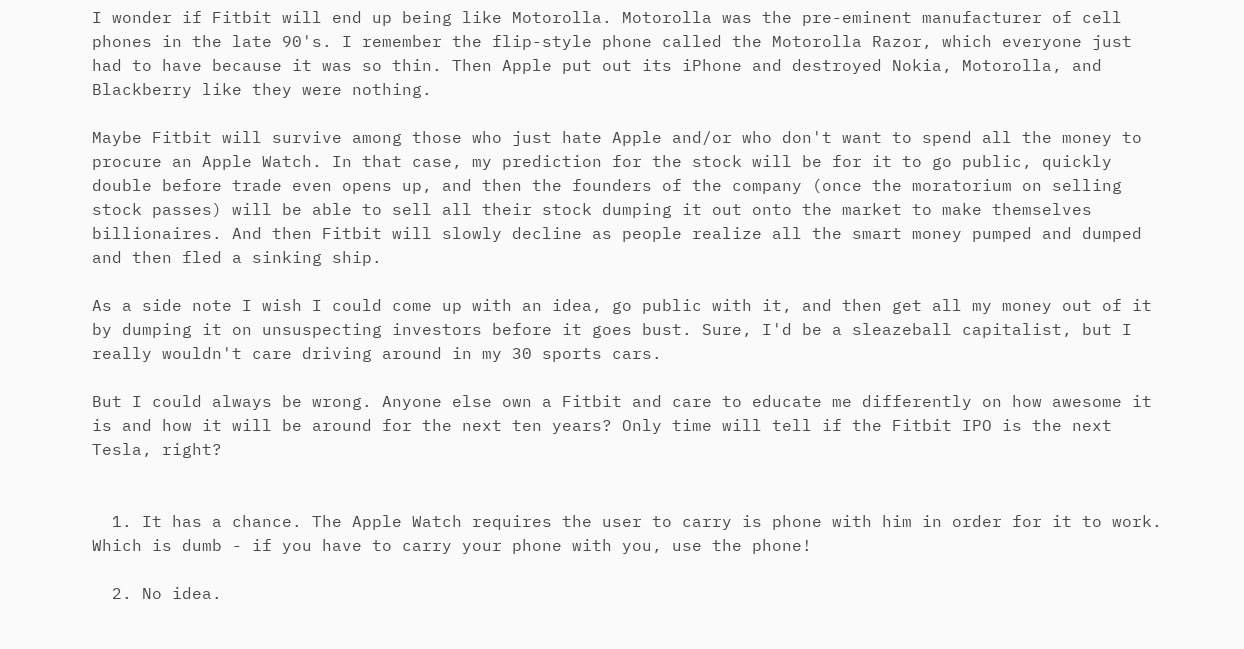I wonder if Fitbit will end up being like Motorolla. Motorolla was the pre-eminent manufacturer of cell phones in the late 90's. I remember the flip-style phone called the Motorolla Razor, which everyone just had to have because it was so thin. Then Apple put out its iPhone and destroyed Nokia, Motorolla, and Blackberry like they were nothing.

Maybe Fitbit will survive among those who just hate Apple and/or who don't want to spend all the money to procure an Apple Watch. In that case, my prediction for the stock will be for it to go public, quickly double before trade even opens up, and then the founders of the company (once the moratorium on selling stock passes) will be able to sell all their stock dumping it out onto the market to make themselves billionaires. And then Fitbit will slowly decline as people realize all the smart money pumped and dumped and then fled a sinking ship.

As a side note I wish I could come up with an idea, go public with it, and then get all my money out of it by dumping it on unsuspecting investors before it goes bust. Sure, I'd be a sleazeball capitalist, but I really wouldn't care driving around in my 30 sports cars.

But I could always be wrong. Anyone else own a Fitbit and care to educate me differently on how awesome it is and how it will be around for the next ten years? Only time will tell if the Fitbit IPO is the next Tesla, right?


  1. It has a chance. The Apple Watch requires the user to carry is phone with him in order for it to work. Which is dumb - if you have to carry your phone with you, use the phone!

  2. No idea.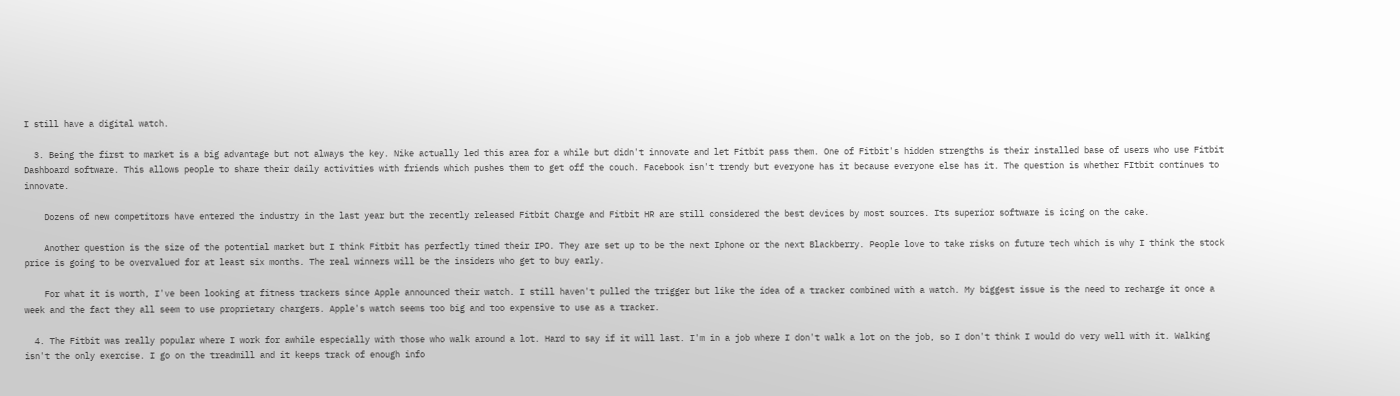I still have a digital watch.

  3. Being the first to market is a big advantage but not always the key. Nike actually led this area for a while but didn't innovate and let Fitbit pass them. One of Fitbit's hidden strengths is their installed base of users who use Fitbit Dashboard software. This allows people to share their daily activities with friends which pushes them to get off the couch. Facebook isn't trendy but everyone has it because everyone else has it. The question is whether FItbit continues to innovate.

    Dozens of new competitors have entered the industry in the last year but the recently released Fitbit Charge and Fitbit HR are still considered the best devices by most sources. Its superior software is icing on the cake.

    Another question is the size of the potential market but I think Fitbit has perfectly timed their IPO. They are set up to be the next Iphone or the next Blackberry. People love to take risks on future tech which is why I think the stock price is going to be overvalued for at least six months. The real winners will be the insiders who get to buy early.

    For what it is worth, I've been looking at fitness trackers since Apple announced their watch. I still haven't pulled the trigger but like the idea of a tracker combined with a watch. My biggest issue is the need to recharge it once a week and the fact they all seem to use proprietary chargers. Apple's watch seems too big and too expensive to use as a tracker.

  4. The Fitbit was really popular where I work for awhile especially with those who walk around a lot. Hard to say if it will last. I'm in a job where I don't walk a lot on the job, so I don't think I would do very well with it. Walking isn't the only exercise. I go on the treadmill and it keeps track of enough info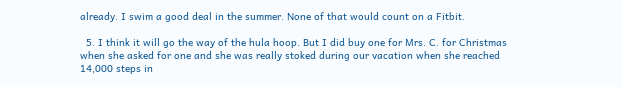already. I swim a good deal in the summer. None of that would count on a Fitbit.

  5. I think it will go the way of the hula hoop. But I did buy one for Mrs. C. for Christmas when she asked for one and she was really stoked during our vacation when she reached 14,000 steps in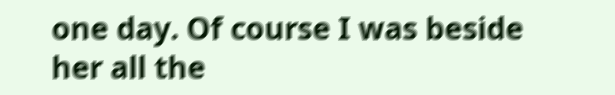one day. Of course I was beside her all the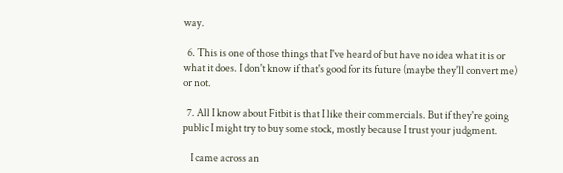way.

  6. This is one of those things that I've heard of but have no idea what it is or what it does. I don't know if that's good for its future (maybe they'll convert me) or not.

  7. All I know about Fitbit is that I like their commercials. But if they're going public I might try to buy some stock, mostly because I trust your judgment.

    I came across an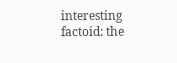interesting factoid: the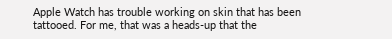Apple Watch has trouble working on skin that has been tattooed. For me, that was a heads-up that the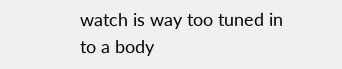watch is way too tuned in to a body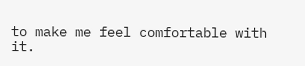to make me feel comfortable with it.